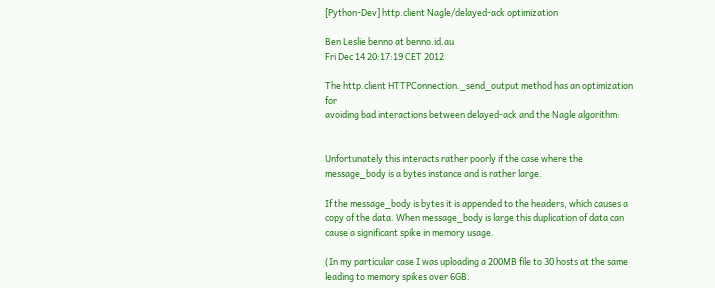[Python-Dev] http.client Nagle/delayed-ack optimization

Ben Leslie benno at benno.id.au
Fri Dec 14 20:17:19 CET 2012

The http.client HTTPConnection._send_output method has an optimization for
avoiding bad interactions between delayed-ack and the Nagle algorithm:


Unfortunately this interacts rather poorly if the case where the
message_body is a bytes instance and is rather large.

If the message_body is bytes it is appended to the headers, which causes a
copy of the data. When message_body is large this duplication of data can
cause a significant spike in memory usage.

(In my particular case I was uploading a 200MB file to 30 hosts at the same
leading to memory spikes over 6GB.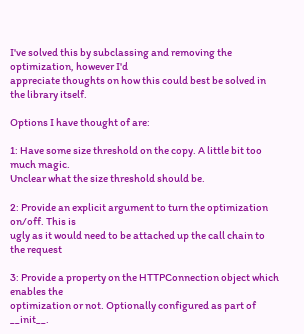I've solved this by subclassing and removing the optimization, however I'd
appreciate thoughts on how this could best be solved in the library itself.

Options I have thought of are:

1: Have some size threshold on the copy. A little bit too much magic.
Unclear what the size threshold should be.

2: Provide an explicit argument to turn the optimization on/off. This is
ugly as it would need to be attached up the call chain to the request

3: Provide a property on the HTTPConnection object which enables the
optimization or not. Optionally configured as part of __init__.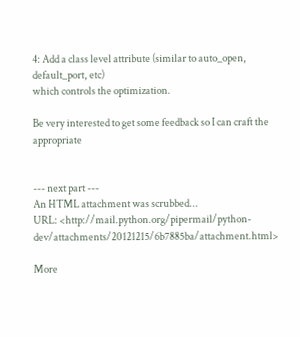4: Add a class level attribute (similar to auto_open, default_port, etc)
which controls the optimization.

Be very interested to get some feedback so I can craft the appropriate


--- next part ---
An HTML attachment was scrubbed...
URL: <http://mail.python.org/pipermail/python-dev/attachments/20121215/6b7885ba/attachment.html>

More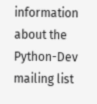information about the Python-Dev mailing list